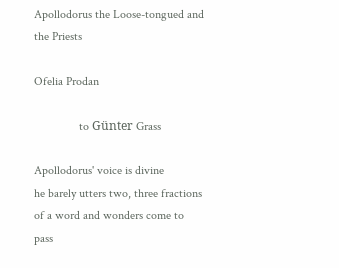Apollodorus the Loose-tongued and the Priests

Ofelia Prodan

               to Günter Grass

Apollodorus' voice is divine
he barely utters two, three fractions
of a word and wonders come to pass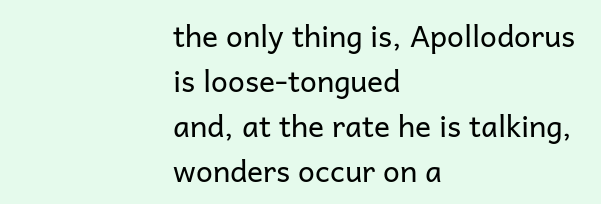the only thing is, Apollodorus is loose-tongued
and, at the rate he is talking,
wonders occur on a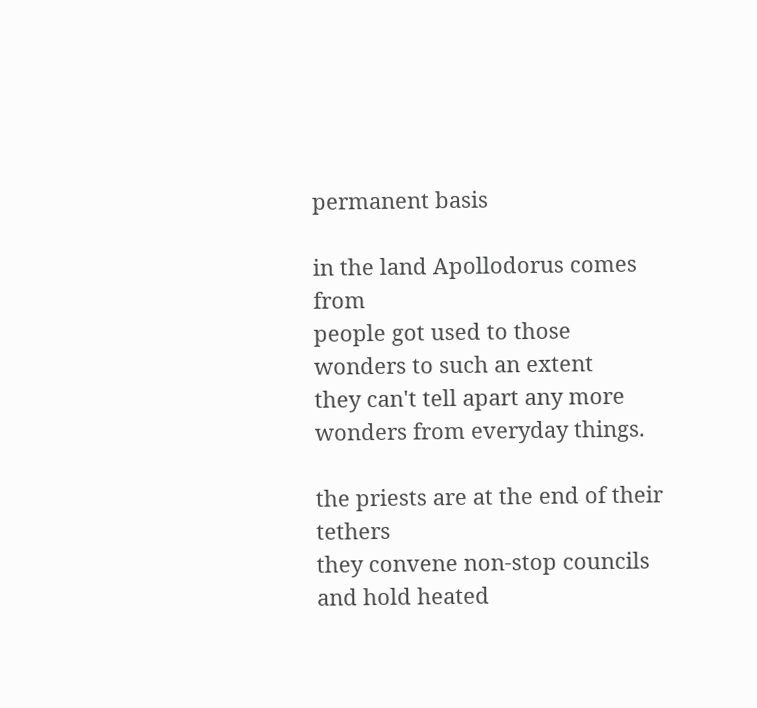permanent basis

in the land Apollodorus comes from
people got used to those wonders to such an extent
they can't tell apart any more
wonders from everyday things.

the priests are at the end of their tethers
they convene non-stop councils
and hold heated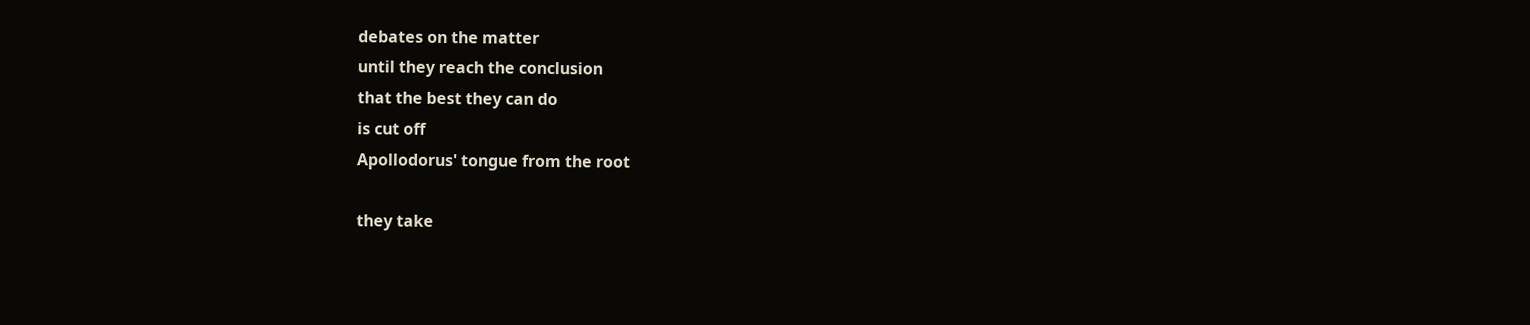debates on the matter
until they reach the conclusion
that the best they can do
is cut off
Apollodorus' tongue from the root

they take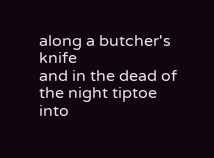along a butcher's knife
and in the dead of the night tiptoe
into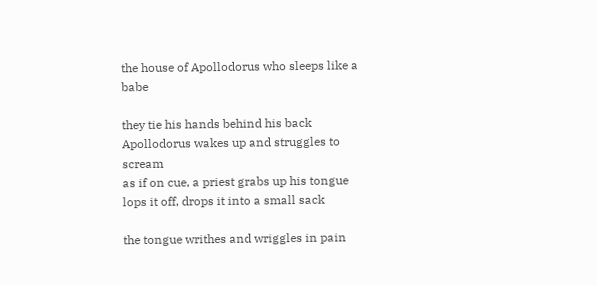the house of Apollodorus who sleeps like a babe

they tie his hands behind his back
Apollodorus wakes up and struggles to scream
as if on cue, a priest grabs up his tongue
lops it off, drops it into a small sack

the tongue writhes and wriggles in pain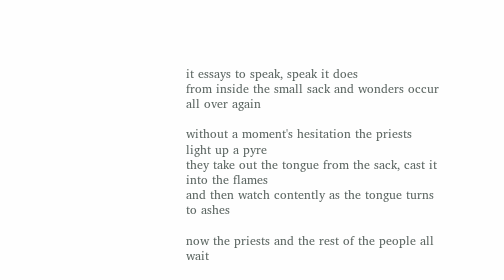it essays to speak, speak it does
from inside the small sack and wonders occur all over again

without a moment's hesitation the priests light up a pyre
they take out the tongue from the sack, cast it into the flames
and then watch contently as the tongue turns to ashes

now the priests and the rest of the people all wait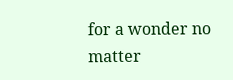for a wonder no matter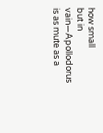how small
but in vain—Apollodorus is as mute as a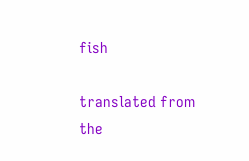fish

translated from the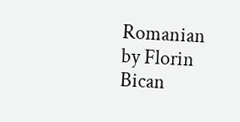Romanian by Florin Bican